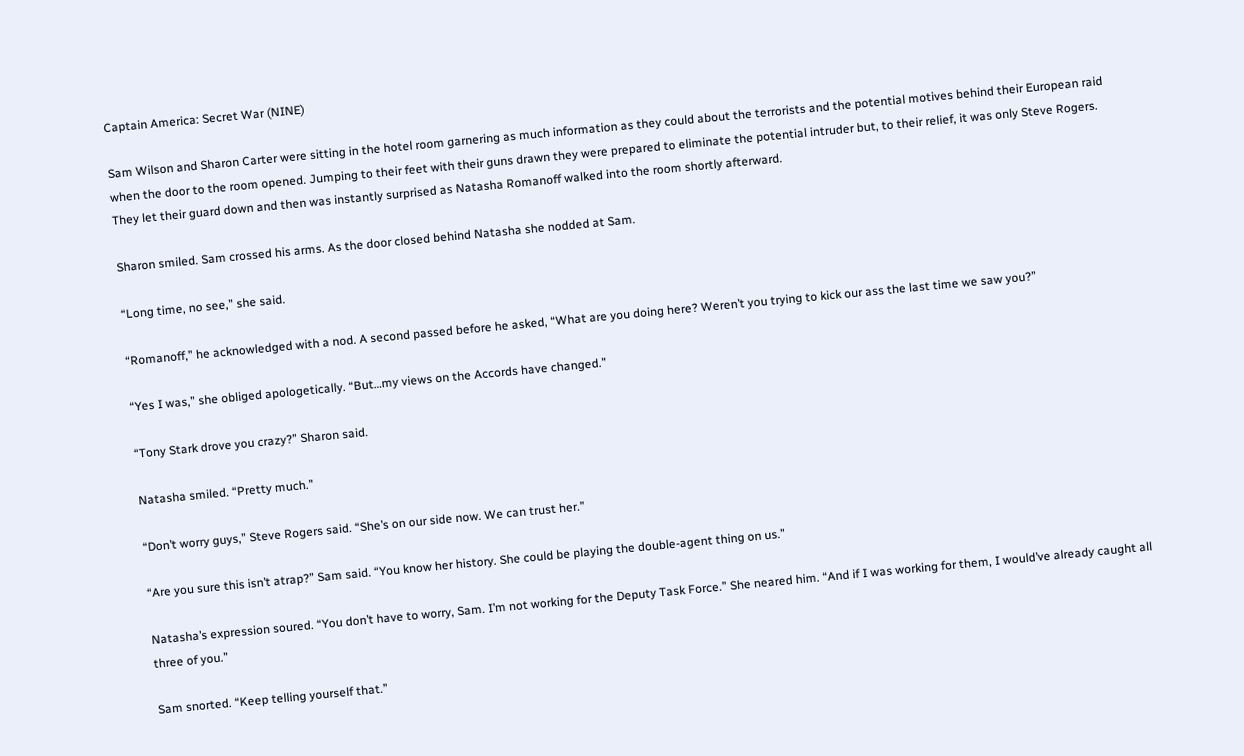Captain America: Secret War (NINE)

Sam Wilson and Sharon Carter were sitting in the hotel room garnering as much information as they could about the terrorists and the potential motives behind their European raid when the door to the room opened. Jumping to their feet with their guns drawn they were prepared to eliminate the potential intruder but, to their relief, it was only Steve Rogers. They let their guard down and then was instantly surprised as Natasha Romanoff walked into the room shortly afterward.

Sharon smiled. Sam crossed his arms. As the door closed behind Natasha she nodded at Sam.

“Long time, no see,” she said.

“Romanoff,” he acknowledged with a nod. A second passed before he asked, “What are you doing here? Weren’t you trying to kick our ass the last time we saw you?”

“Yes I was,” she obliged apologetically. “But…my views on the Accords have changed.”

“Tony Stark drove you crazy?” Sharon said.

Natasha smiled. “Pretty much.”

“Don’t worry guys,” Steve Rogers said. “She’s on our side now. We can trust her.”

“Are you sure this isn’t atrap?” Sam said. “You know her history. She could be playing the double-agent thing on us.”

Natasha’s expression soured. “You don’t have to worry, Sam. I’m not working for the Deputy Task Force.” She neared him. “And if I was working for them, I would’ve already caught all three of you.”

Sam snorted. “Keep telling yourself that.”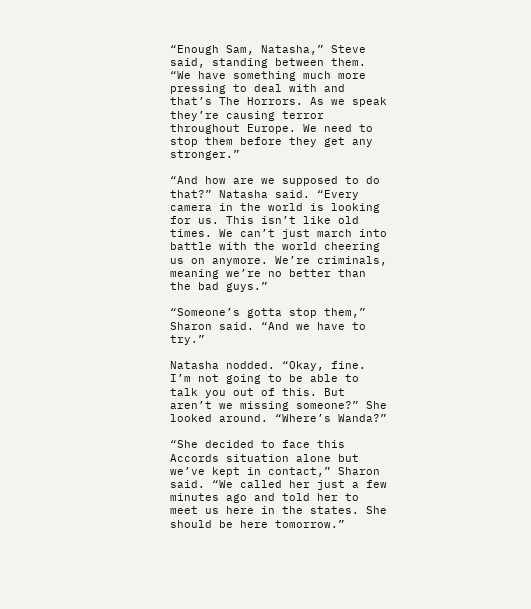“Enough Sam, Natasha,” Steve said, standing between them. “We have something much more pressing to deal with and that’s The Horrors. As we speak they’re causing terror throughout Europe. We need to stop them before they get any stronger.”

“And how are we supposed to do that?” Natasha said. “Every camera in the world is looking for us. This isn’t like old times. We can’t just march into battle with the world cheering us on anymore. We’re criminals, meaning we’re no better than the bad guys.”

“Someone’s gotta stop them,” Sharon said. “And we have to try.”

Natasha nodded. “Okay, fine. I’m not going to be able to talk you out of this. But aren’t we missing someone?” She looked around. “Where’s Wanda?”

“She decided to face this Accords situation alone but we’ve kept in contact,” Sharon said. “We called her just a few minutes ago and told her to meet us here in the states. She should be here tomorrow.”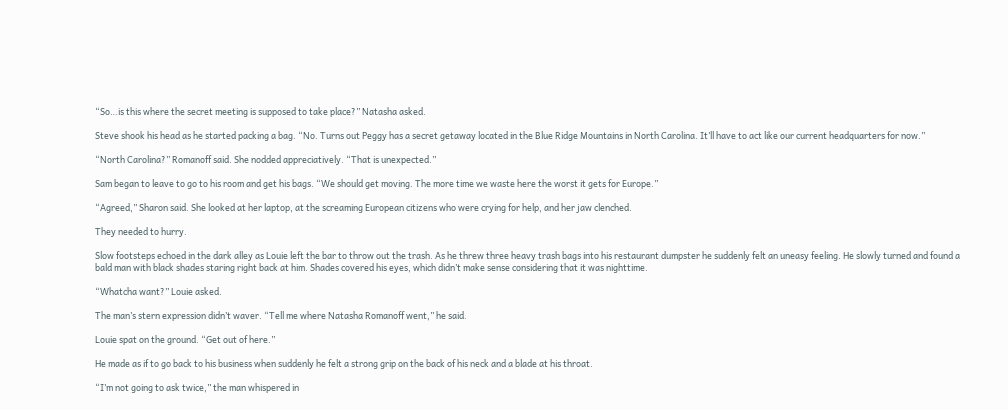“So…is this where the secret meeting is supposed to take place?” Natasha asked.

Steve shook his head as he started packing a bag. “No. Turns out Peggy has a secret getaway located in the Blue Ridge Mountains in North Carolina. It’ll have to act like our current headquarters for now.”

“North Carolina?” Romanoff said. She nodded appreciatively. “That is unexpected.”

Sam began to leave to go to his room and get his bags. “We should get moving. The more time we waste here the worst it gets for Europe.”

“Agreed,” Sharon said. She looked at her laptop, at the screaming European citizens who were crying for help, and her jaw clenched.

They needed to hurry.

Slow footsteps echoed in the dark alley as Louie left the bar to throw out the trash. As he threw three heavy trash bags into his restaurant dumpster he suddenly felt an uneasy feeling. He slowly turned and found a bald man with black shades staring right back at him. Shades covered his eyes, which didn’t make sense considering that it was nighttime.

“Whatcha want?” Louie asked.

The man’s stern expression didn’t waver. “Tell me where Natasha Romanoff went,” he said.

Louie spat on the ground. “Get out of here.”

He made as if to go back to his business when suddenly he felt a strong grip on the back of his neck and a blade at his throat.

“I’m not going to ask twice,” the man whispered in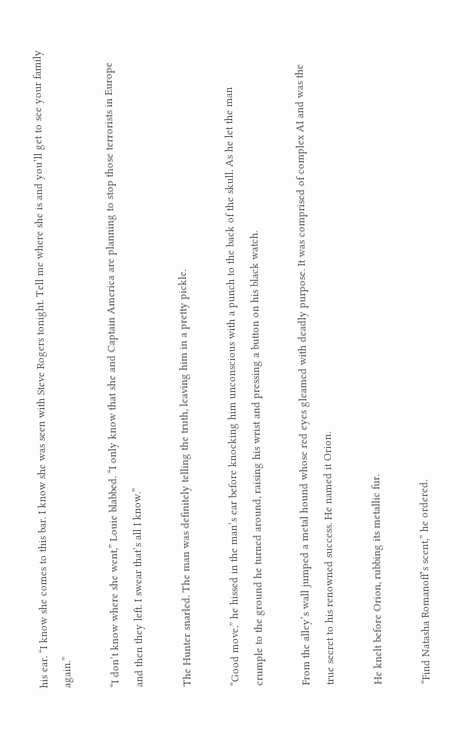his ear. “I know she comes to this bar. I know she was seen with Steve Rogers tonight. Tell me where she is and you’ll get to see your family again.”

“I don’t know where she went,” Louie blabbed. “I only know that she and Captain America are planning to stop those terrorists in Europe and then they left. I swear that’s all I know.”

The Hunter snarled. The man was definitely telling the truth, leaving him in a pretty pickle.

“Good move,” he hissed in the man’s ear before knocking him unconscious with a punch to the back of the skull. As he let the man crumple to the ground he turned around, raising his wrist and pressing a button on his black watch.

From the alley’s wall jumped a metal hound whose red eyes gleamed with deadly purpose. It was comprised of complex AI and was the true secret to his renowned success. He named it Orion.

He knelt before Orion, rubbing its metallic fur.

“Find Natasha Romanoff’s scent,” he ordered.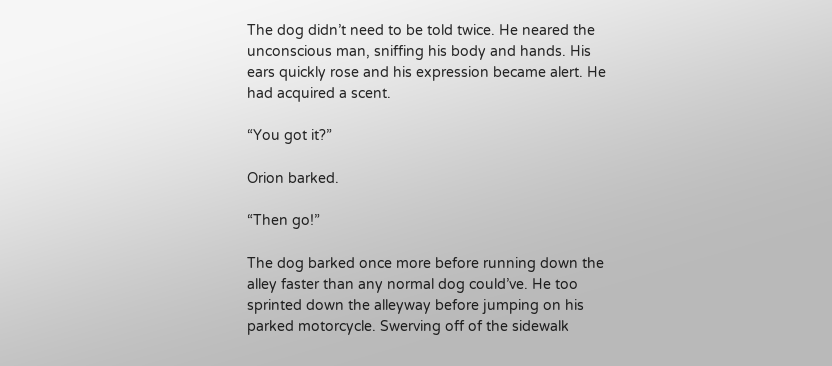The dog didn’t need to be told twice. He neared the unconscious man, sniffing his body and hands. His ears quickly rose and his expression became alert. He had acquired a scent.

“You got it?”

Orion barked.

“Then go!”

The dog barked once more before running down the alley faster than any normal dog could’ve. He too sprinted down the alleyway before jumping on his parked motorcycle. Swerving off of the sidewalk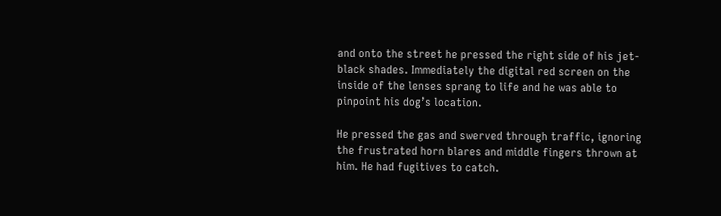and onto the street he pressed the right side of his jet-black shades. Immediately the digital red screen on the inside of the lenses sprang to life and he was able to pinpoint his dog’s location.

He pressed the gas and swerved through traffic, ignoring the frustrated horn blares and middle fingers thrown at him. He had fugitives to catch.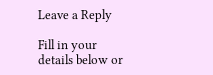Leave a Reply

Fill in your details below or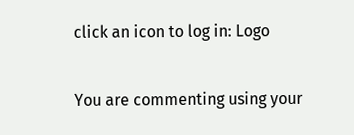click an icon to log in: Logo

You are commenting using your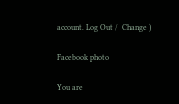account. Log Out /  Change )

Facebook photo

You are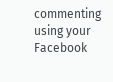commenting using your Facebook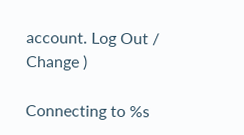account. Log Out /  Change )

Connecting to %s